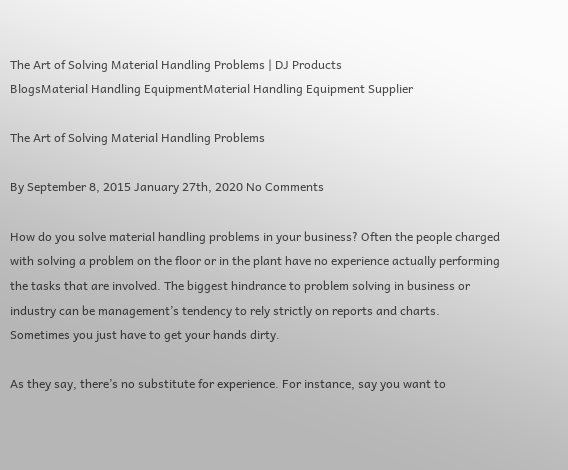The Art of Solving Material Handling Problems | DJ Products
BlogsMaterial Handling EquipmentMaterial Handling Equipment Supplier

The Art of Solving Material Handling Problems

By September 8, 2015 January 27th, 2020 No Comments

How do you solve material handling problems in your business? Often the people charged with solving a problem on the floor or in the plant have no experience actually performing the tasks that are involved. The biggest hindrance to problem solving in business or industry can be management’s tendency to rely strictly on reports and charts. Sometimes you just have to get your hands dirty.

As they say, there’s no substitute for experience. For instance, say you want to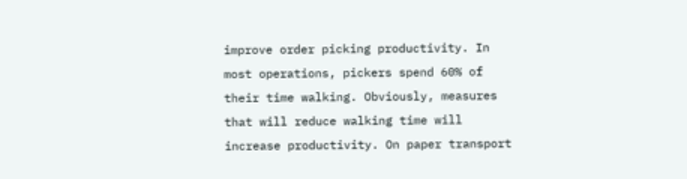improve order picking productivity. In most operations, pickers spend 60% of their time walking. Obviously, measures that will reduce walking time will increase productivity. On paper transport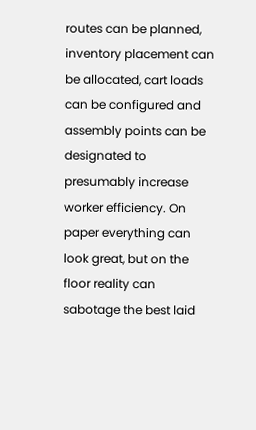routes can be planned, inventory placement can be allocated, cart loads can be configured and assembly points can be designated to presumably increase worker efficiency. On paper everything can look great, but on the floor reality can sabotage the best laid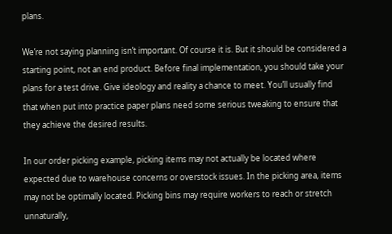plans.

We’re not saying planning isn’t important. Of course it is. But it should be considered a starting point, not an end product. Before final implementation, you should take your plans for a test drive. Give ideology and reality a chance to meet. You’ll usually find that when put into practice paper plans need some serious tweaking to ensure that they achieve the desired results.

In our order picking example, picking items may not actually be located where expected due to warehouse concerns or overstock issues. In the picking area, items may not be optimally located. Picking bins may require workers to reach or stretch unnaturally,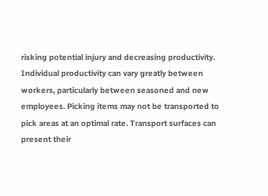risking potential injury and decreasing productivity. Individual productivity can vary greatly between workers, particularly between seasoned and new employees. Picking items may not be transported to pick areas at an optimal rate. Transport surfaces can present their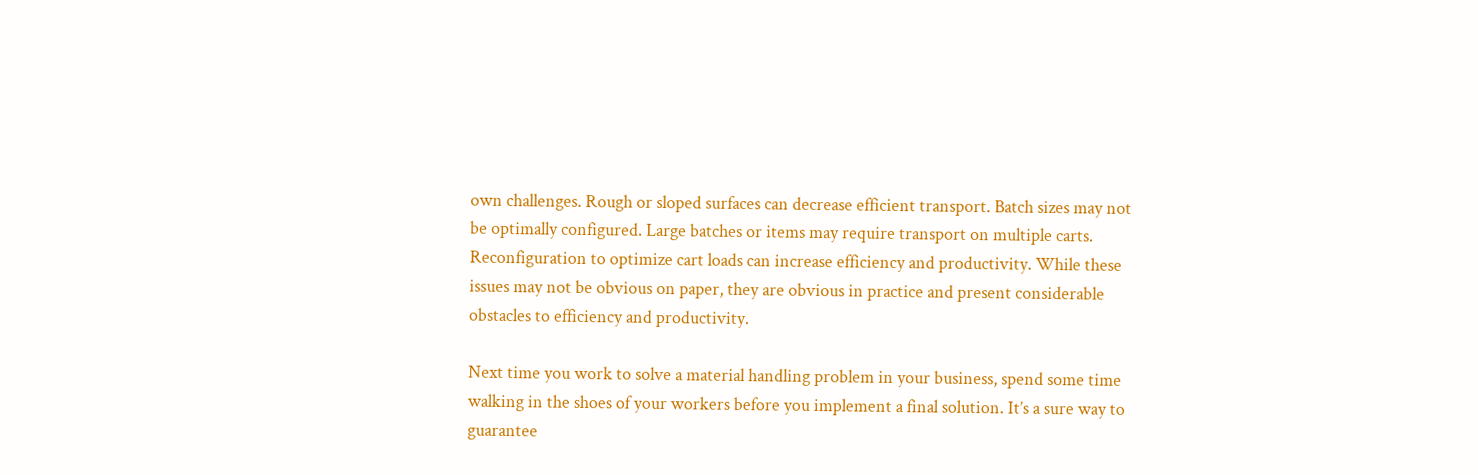own challenges. Rough or sloped surfaces can decrease efficient transport. Batch sizes may not be optimally configured. Large batches or items may require transport on multiple carts. Reconfiguration to optimize cart loads can increase efficiency and productivity. While these issues may not be obvious on paper, they are obvious in practice and present considerable obstacles to efficiency and productivity.

Next time you work to solve a material handling problem in your business, spend some time walking in the shoes of your workers before you implement a final solution. It’s a sure way to guarantee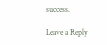success.

Leave a Reply